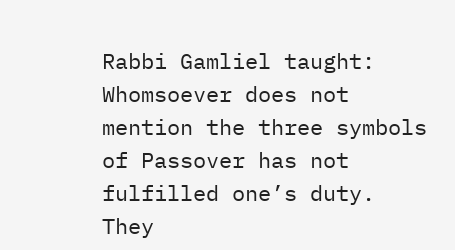Rabbi Gamliel taught: Whomsoever does not mention the three symbols of Passover has not fulfilled one’s duty. They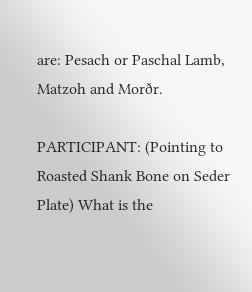are: Pesach or Paschal Lamb, Matzoh and Morðr.

PARTICIPANT: (Pointing to Roasted Shank Bone on Seder Plate) What is the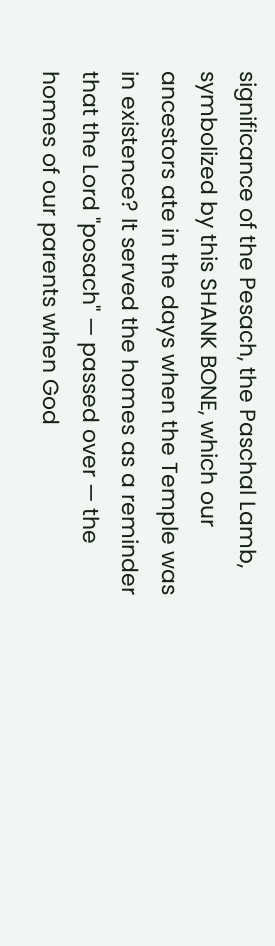significance of the Pesach, the Paschal Lamb, symbolized by this SHANK BONE, which our ancestors ate in the days when the Temple was in existence? It served the homes as a reminder that the Lord "posach" — passed over — the homes of our parents when God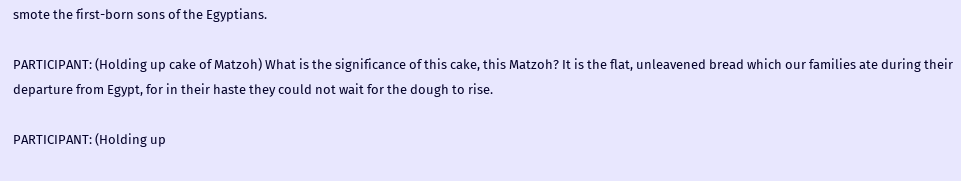smote the first-born sons of the Egyptians.

PARTICIPANT: (Holding up cake of Matzoh) What is the significance of this cake, this Matzoh? It is the flat, unleavened bread which our families ate during their departure from Egypt, for in their haste they could not wait for the dough to rise.

PARTICIPANT: (Holding up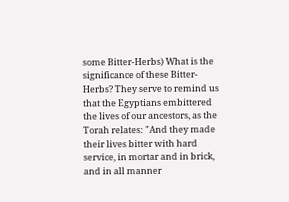some Bitter-Herbs) What is the significance of these Bitter-Herbs? They serve to remind us that the Egyptians embittered the lives of our ancestors, as the Torah relates: "And they made their lives bitter with hard service, in mortar and in brick, and in all manner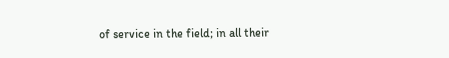of service in the field; in all their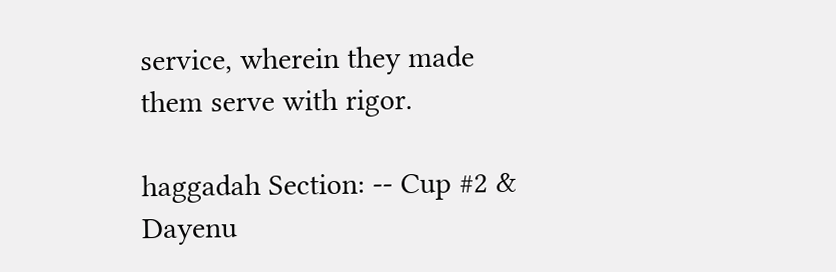service, wherein they made them serve with rigor.

haggadah Section: -- Cup #2 & Dayenu